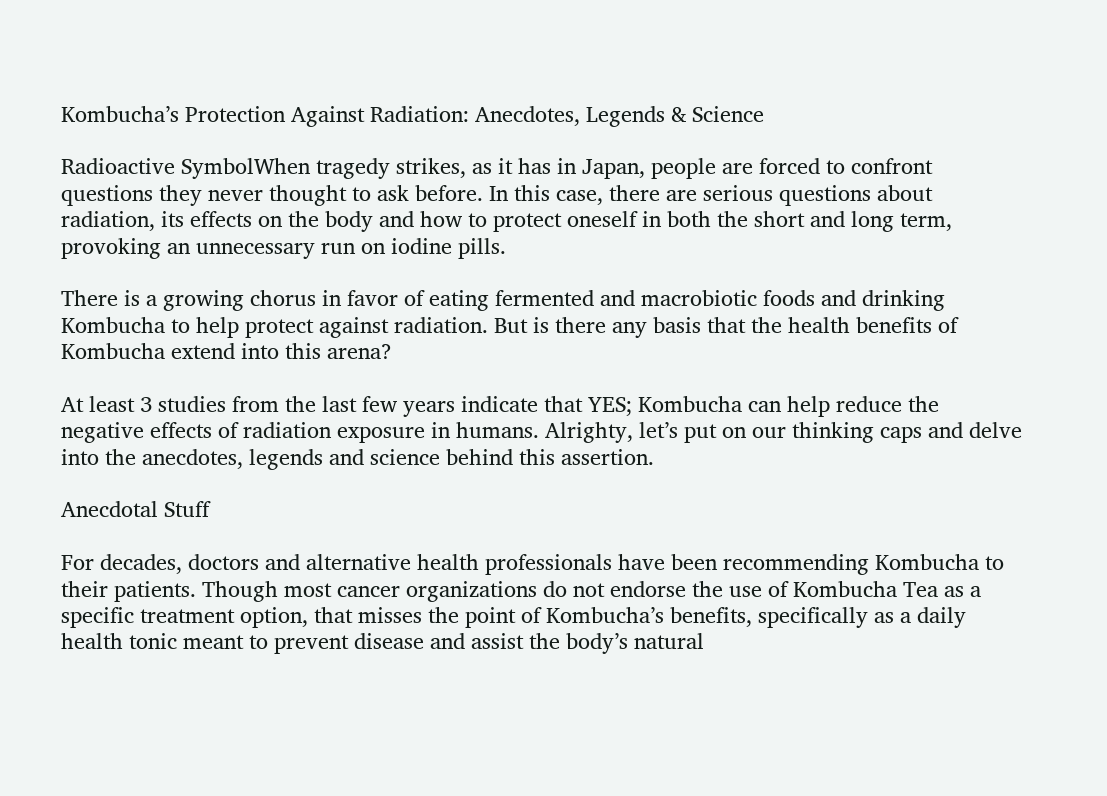Kombucha’s Protection Against Radiation: Anecdotes, Legends & Science

Radioactive SymbolWhen tragedy strikes, as it has in Japan, people are forced to confront questions they never thought to ask before. In this case, there are serious questions about radiation, its effects on the body and how to protect oneself in both the short and long term, provoking an unnecessary run on iodine pills.

There is a growing chorus in favor of eating fermented and macrobiotic foods and drinking Kombucha to help protect against radiation. But is there any basis that the health benefits of Kombucha extend into this arena?

At least 3 studies from the last few years indicate that YES; Kombucha can help reduce the negative effects of radiation exposure in humans. Alrighty, let’s put on our thinking caps and delve into the anecdotes, legends and science behind this assertion.

Anecdotal Stuff

For decades, doctors and alternative health professionals have been recommending Kombucha to their patients. Though most cancer organizations do not endorse the use of Kombucha Tea as a specific treatment option, that misses the point of Kombucha’s benefits, specifically as a daily health tonic meant to prevent disease and assist the body’s natural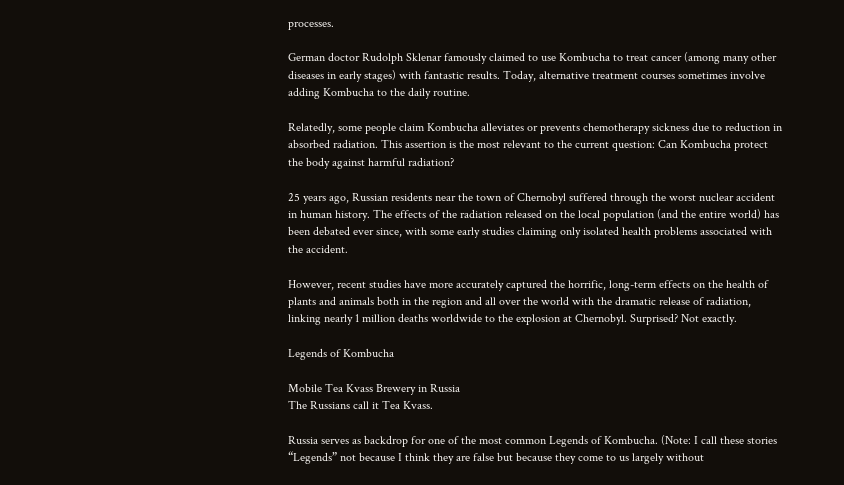processes.

German doctor Rudolph Sklenar famously claimed to use Kombucha to treat cancer (among many other diseases in early stages) with fantastic results. Today, alternative treatment courses sometimes involve adding Kombucha to the daily routine.

Relatedly, some people claim Kombucha alleviates or prevents chemotherapy sickness due to reduction in absorbed radiation. This assertion is the most relevant to the current question: Can Kombucha protect the body against harmful radiation?

25 years ago, Russian residents near the town of Chernobyl suffered through the worst nuclear accident in human history. The effects of the radiation released on the local population (and the entire world) has been debated ever since, with some early studies claiming only isolated health problems associated with the accident.

However, recent studies have more accurately captured the horrific, long-term effects on the health of plants and animals both in the region and all over the world with the dramatic release of radiation, linking nearly 1 million deaths worldwide to the explosion at Chernobyl. Surprised? Not exactly.

Legends of Kombucha

Mobile Tea Kvass Brewery in Russia
The Russians call it Tea Kvass.

Russia serves as backdrop for one of the most common Legends of Kombucha. (Note: I call these stories “Legends” not because I think they are false but because they come to us largely without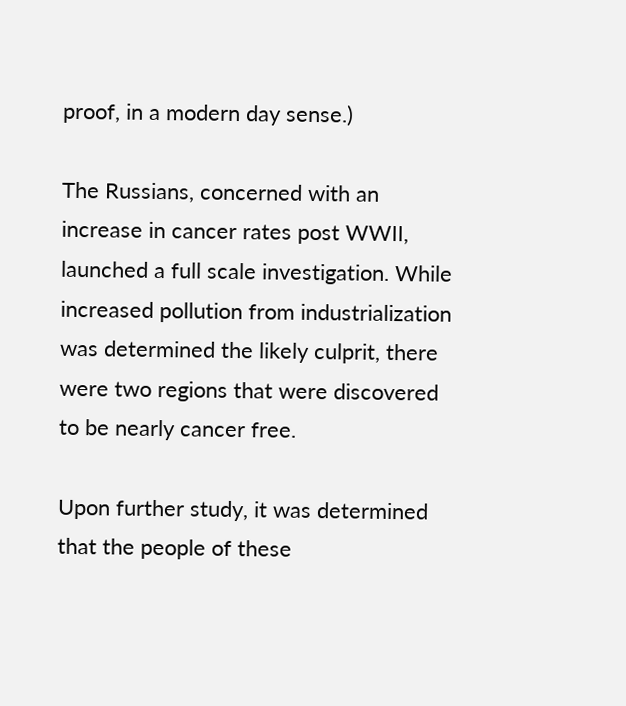proof, in a modern day sense.)

The Russians, concerned with an increase in cancer rates post WWII, launched a full scale investigation. While increased pollution from industrialization was determined the likely culprit, there were two regions that were discovered to be nearly cancer free.

Upon further study, it was determined that the people of these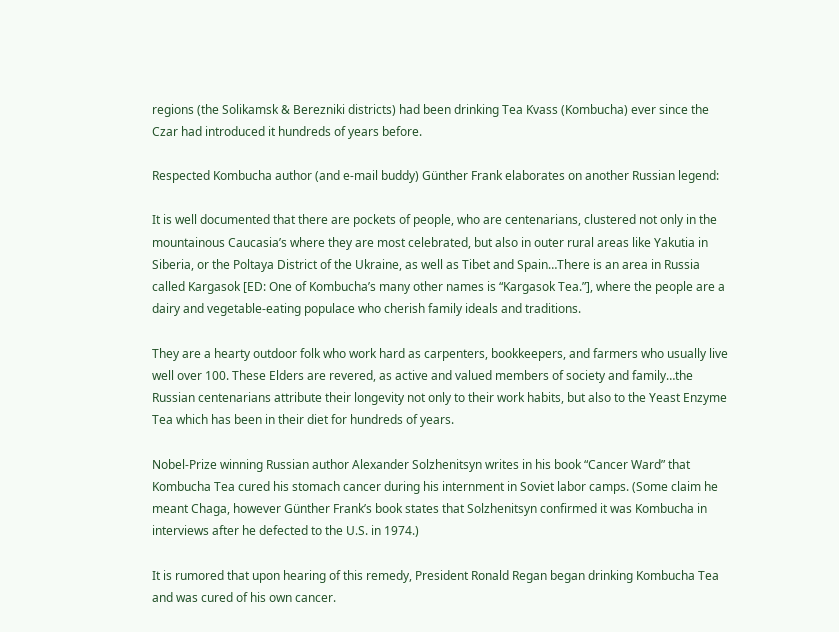regions (the Solikamsk & Berezniki districts) had been drinking Tea Kvass (Kombucha) ever since the Czar had introduced it hundreds of years before.

Respected Kombucha author (and e-mail buddy) Günther Frank elaborates on another Russian legend:

It is well documented that there are pockets of people, who are centenarians, clustered not only in the mountainous Caucasia’s where they are most celebrated, but also in outer rural areas like Yakutia in Siberia, or the Poltaya District of the Ukraine, as well as Tibet and Spain…There is an area in Russia called Kargasok [ED: One of Kombucha’s many other names is “Kargasok Tea.”], where the people are a dairy and vegetable-eating populace who cherish family ideals and traditions.

They are a hearty outdoor folk who work hard as carpenters, bookkeepers, and farmers who usually live well over 100. These Elders are revered, as active and valued members of society and family…the Russian centenarians attribute their longevity not only to their work habits, but also to the Yeast Enzyme Tea which has been in their diet for hundreds of years.

Nobel-Prize winning Russian author Alexander Solzhenitsyn writes in his book “Cancer Ward” that Kombucha Tea cured his stomach cancer during his internment in Soviet labor camps. (Some claim he meant Chaga, however Günther Frank’s book states that Solzhenitsyn confirmed it was Kombucha in interviews after he defected to the U.S. in 1974.)

It is rumored that upon hearing of this remedy, President Ronald Regan began drinking Kombucha Tea and was cured of his own cancer.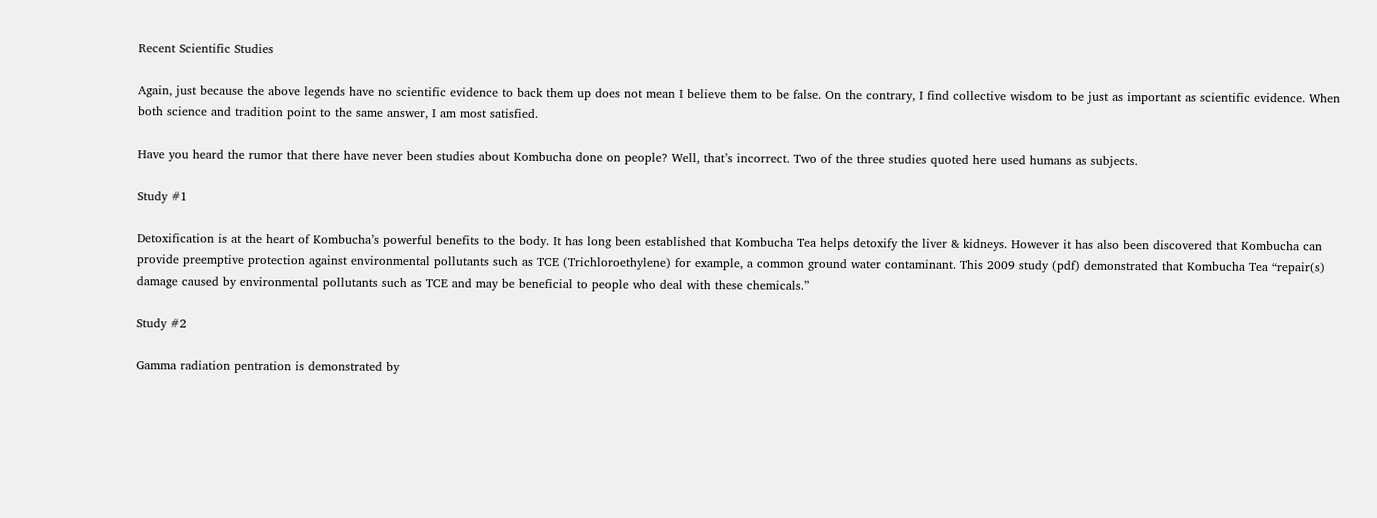Recent Scientific Studies

Again, just because the above legends have no scientific evidence to back them up does not mean I believe them to be false. On the contrary, I find collective wisdom to be just as important as scientific evidence. When both science and tradition point to the same answer, I am most satisfied.

Have you heard the rumor that there have never been studies about Kombucha done on people? Well, that’s incorrect. Two of the three studies quoted here used humans as subjects.

Study #1

Detoxification is at the heart of Kombucha’s powerful benefits to the body. It has long been established that Kombucha Tea helps detoxify the liver & kidneys. However it has also been discovered that Kombucha can provide preemptive protection against environmental pollutants such as TCE (Trichloroethylene) for example, a common ground water contaminant. This 2009 study (pdf) demonstrated that Kombucha Tea “repair(s) damage caused by environmental pollutants such as TCE and may be beneficial to people who deal with these chemicals.”

Study #2

Gamma radiation pentration is demonstrated by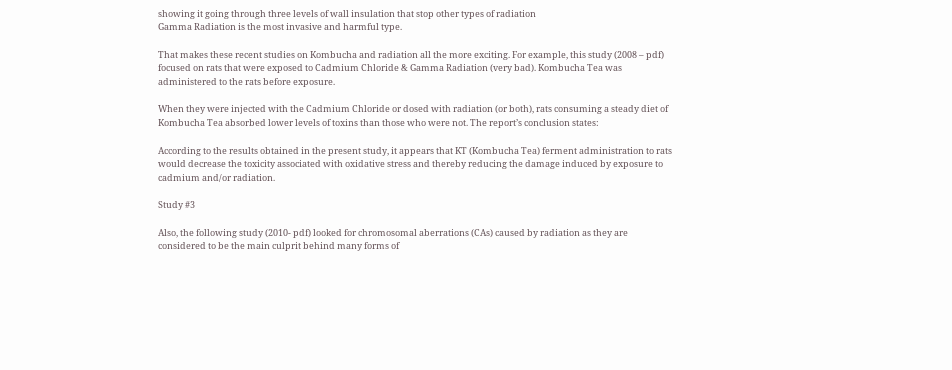showing it going through three levels of wall insulation that stop other types of radiation
Gamma Radiation is the most invasive and harmful type.

That makes these recent studies on Kombucha and radiation all the more exciting. For example, this study (2008 – pdf) focused on rats that were exposed to Cadmium Chloride & Gamma Radiation (very bad). Kombucha Tea was administered to the rats before exposure.

When they were injected with the Cadmium Chloride or dosed with radiation (or both), rats consuming a steady diet of Kombucha Tea absorbed lower levels of toxins than those who were not. The report’s conclusion states:

According to the results obtained in the present study, it appears that KT (Kombucha Tea) ferment administration to rats would decrease the toxicity associated with oxidative stress and thereby reducing the damage induced by exposure to cadmium and/or radiation.

Study #3

Also, the following study (2010- pdf) looked for chromosomal aberrations (CAs) caused by radiation as they are considered to be the main culprit behind many forms of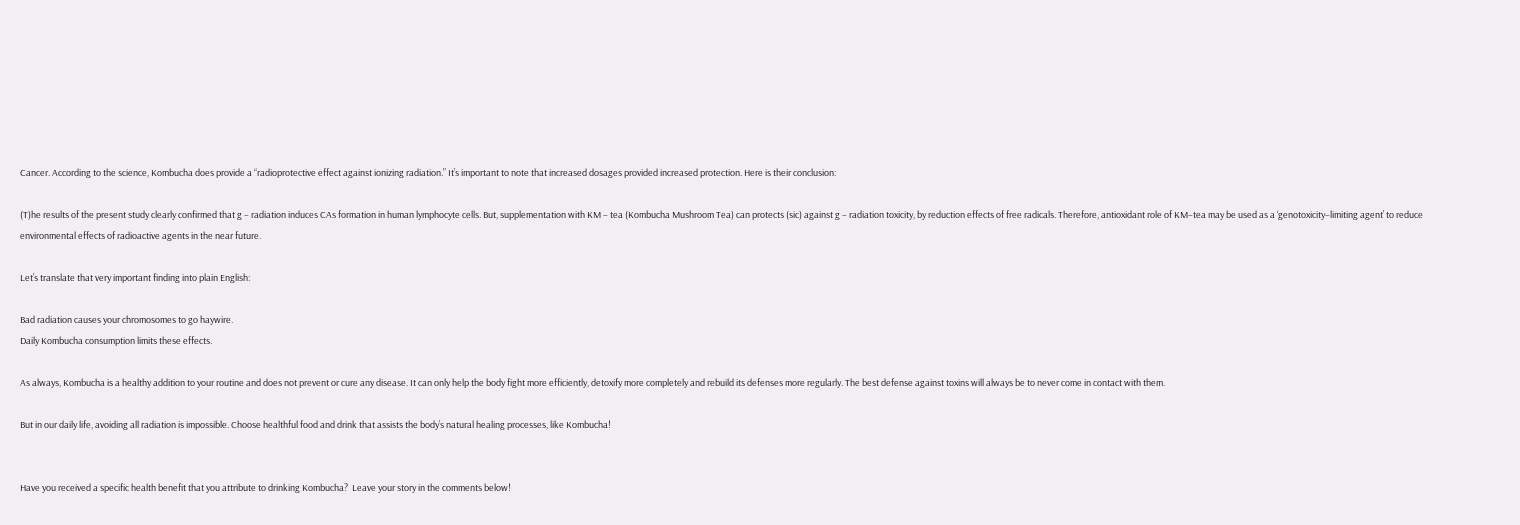Cancer. According to the science, Kombucha does provide a “radioprotective effect against ionizing radiation.” It’s important to note that increased dosages provided increased protection. Here is their conclusion:

(T)he results of the present study clearly confirmed that g – radiation induces CAs formation in human lymphocyte cells. But, supplementation with KM – tea (Kombucha Mushroom Tea) can protects (sic) against g – radiation toxicity, by reduction effects of free radicals. Therefore, antioxidant role of KM–tea may be used as a ‘genotoxicity–limiting agent’ to reduce environmental effects of radioactive agents in the near future.

Let’s translate that very important finding into plain English:

Bad radiation causes your chromosomes to go haywire.
Daily Kombucha consumption limits these effects.

As always, Kombucha is a healthy addition to your routine and does not prevent or cure any disease. It can only help the body fight more efficiently, detoxify more completely and rebuild its defenses more regularly. The best defense against toxins will always be to never come in contact with them.

But in our daily life, avoiding all radiation is impossible. Choose healthful food and drink that assists the body’s natural healing processes, like Kombucha!


Have you received a specific health benefit that you attribute to drinking Kombucha?  Leave your story in the comments below!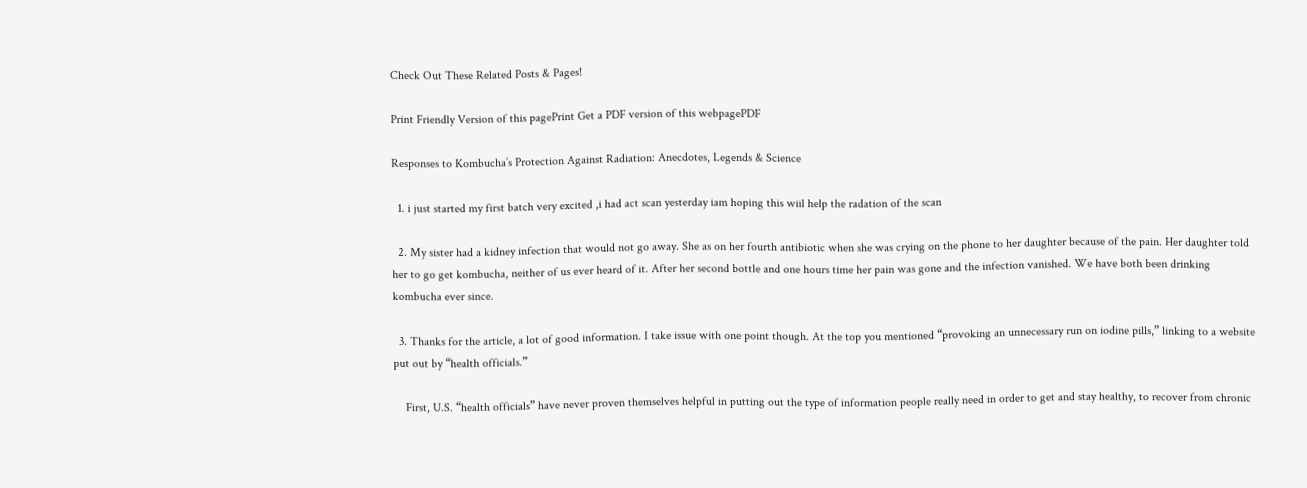Check Out These Related Posts & Pages!

Print Friendly Version of this pagePrint Get a PDF version of this webpagePDF

Responses to Kombucha’s Protection Against Radiation: Anecdotes, Legends & Science

  1. i just started my first batch very excited ,i had act scan yesterday iam hoping this wiil help the radation of the scan

  2. My sister had a kidney infection that would not go away. She as on her fourth antibiotic when she was crying on the phone to her daughter because of the pain. Her daughter told her to go get kombucha, neither of us ever heard of it. After her second bottle and one hours time her pain was gone and the infection vanished. We have both been drinking kombucha ever since.

  3. Thanks for the article, a lot of good information. I take issue with one point though. At the top you mentioned “provoking an unnecessary run on iodine pills,” linking to a website put out by “health officials.”

    First, U.S. “health officials” have never proven themselves helpful in putting out the type of information people really need in order to get and stay healthy, to recover from chronic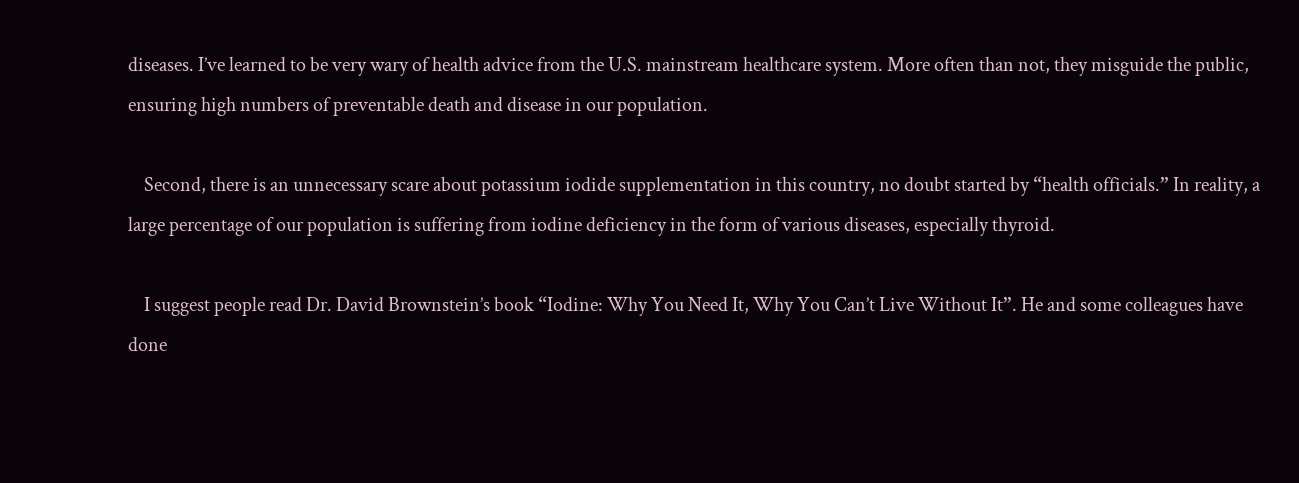diseases. I’ve learned to be very wary of health advice from the U.S. mainstream healthcare system. More often than not, they misguide the public, ensuring high numbers of preventable death and disease in our population.

    Second, there is an unnecessary scare about potassium iodide supplementation in this country, no doubt started by “health officials.” In reality, a large percentage of our population is suffering from iodine deficiency in the form of various diseases, especially thyroid.

    I suggest people read Dr. David Brownstein’s book “Iodine: Why You Need It, Why You Can’t Live Without It”. He and some colleagues have done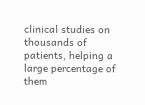clinical studies on thousands of patients, helping a large percentage of them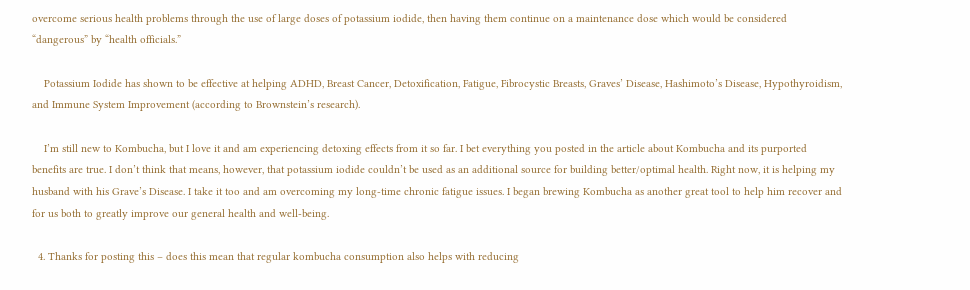overcome serious health problems through the use of large doses of potassium iodide, then having them continue on a maintenance dose which would be considered “dangerous” by “health officials.”

    Potassium Iodide has shown to be effective at helping ADHD, Breast Cancer, Detoxification, Fatigue, Fibrocystic Breasts, Graves’ Disease, Hashimoto’s Disease, Hypothyroidism, and Immune System Improvement (according to Brownstein’s research).

    I’m still new to Kombucha, but I love it and am experiencing detoxing effects from it so far. I bet everything you posted in the article about Kombucha and its purported benefits are true. I don’t think that means, however, that potassium iodide couldn’t be used as an additional source for building better/optimal health. Right now, it is helping my husband with his Grave’s Disease. I take it too and am overcoming my long-time chronic fatigue issues. I began brewing Kombucha as another great tool to help him recover and for us both to greatly improve our general health and well-being.

  4. Thanks for posting this – does this mean that regular kombucha consumption also helps with reducing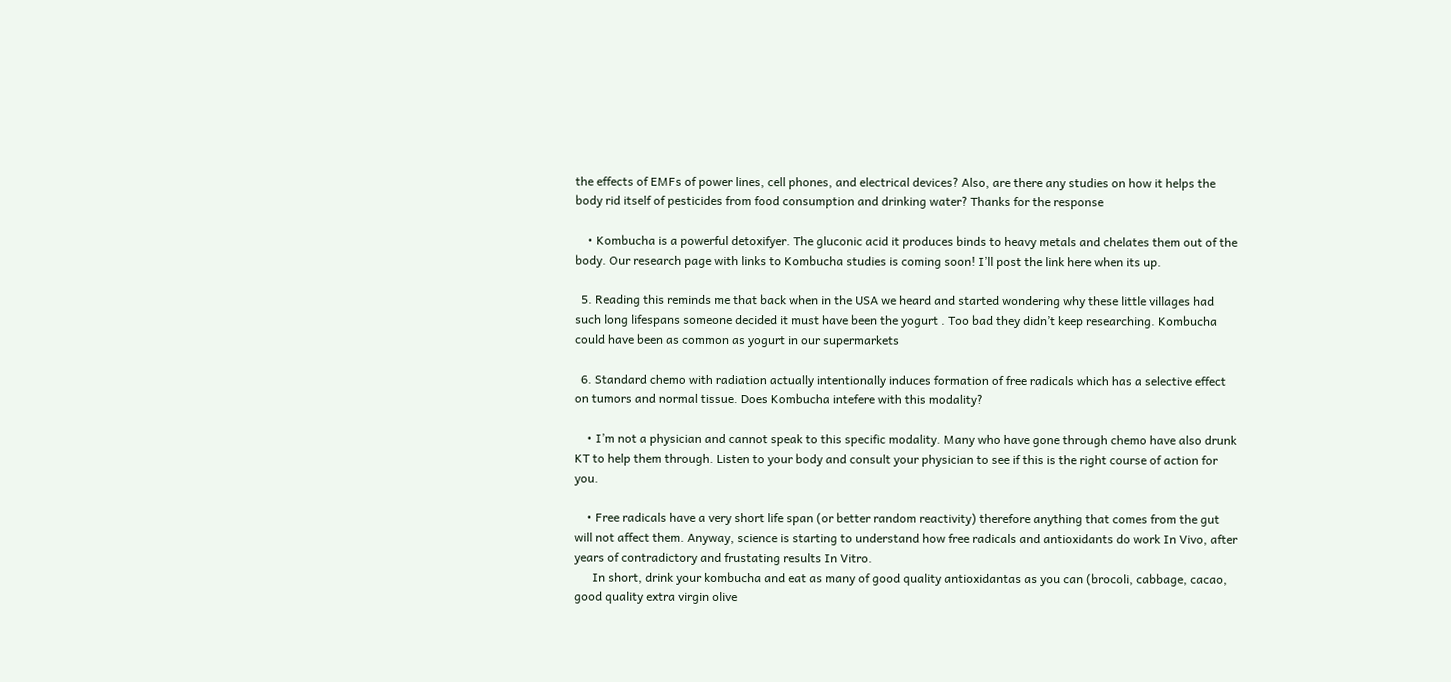the effects of EMFs of power lines, cell phones, and electrical devices? Also, are there any studies on how it helps the body rid itself of pesticides from food consumption and drinking water? Thanks for the response

    • Kombucha is a powerful detoxifyer. The gluconic acid it produces binds to heavy metals and chelates them out of the body. Our research page with links to Kombucha studies is coming soon! I’ll post the link here when its up.

  5. Reading this reminds me that back when in the USA we heard and started wondering why these little villages had such long lifespans someone decided it must have been the yogurt . Too bad they didn’t keep researching. Kombucha could have been as common as yogurt in our supermarkets

  6. Standard chemo with radiation actually intentionally induces formation of free radicals which has a selective effect on tumors and normal tissue. Does Kombucha intefere with this modality?

    • I’m not a physician and cannot speak to this specific modality. Many who have gone through chemo have also drunk KT to help them through. Listen to your body and consult your physician to see if this is the right course of action for you.

    • Free radicals have a very short life span (or better random reactivity) therefore anything that comes from the gut will not affect them. Anyway, science is starting to understand how free radicals and antioxidants do work In Vivo, after years of contradictory and frustating results In Vitro.
      In short, drink your kombucha and eat as many of good quality antioxidantas as you can (brocoli, cabbage, cacao, good quality extra virgin olive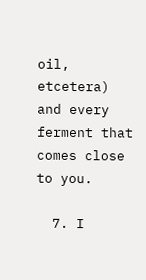oil, etcetera) and every ferment that comes close to you.

  7. I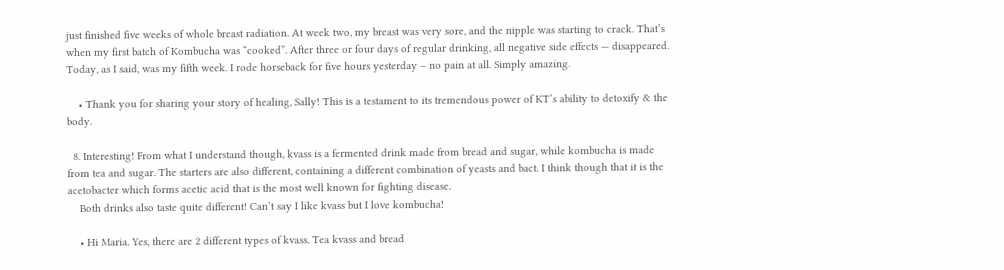just finished five weeks of whole breast radiation. At week two, my breast was very sore, and the nipple was starting to crack. That’s when my first batch of Kombucha was “cooked”. After three or four days of regular drinking, all negative side effects — disappeared. Today, as I said, was my fifth week. I rode horseback for five hours yesterday – no pain at all. Simply amazing.

    • Thank you for sharing your story of healing, Sally! This is a testament to its tremendous power of KT’s ability to detoxify & the body.

  8. Interesting! From what I understand though, kvass is a fermented drink made from bread and sugar, while kombucha is made from tea and sugar. The starters are also different, containing a different combination of yeasts and bact. I think though that it is the acetobacter which forms acetic acid that is the most well known for fighting disease.
    Both drinks also taste quite different! Can’t say I like kvass but I love kombucha!

    • Hi Maria. Yes, there are 2 different types of kvass. Tea kvass and bread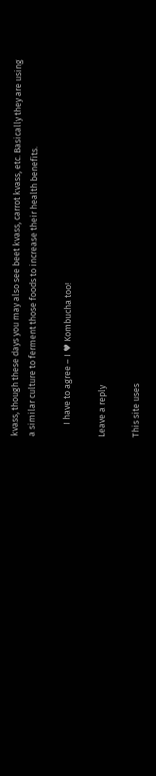kvass, though these days you may also see beet kvass, carrot kvass, etc. Basically they are using a similar culture to ferment those foods to increase their health benefits.

      I have to agree – I ♥ Kombucha too!

Leave a reply

This site uses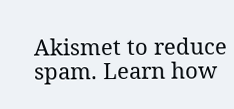Akismet to reduce spam. Learn how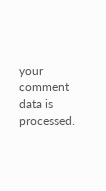your comment data is processed.